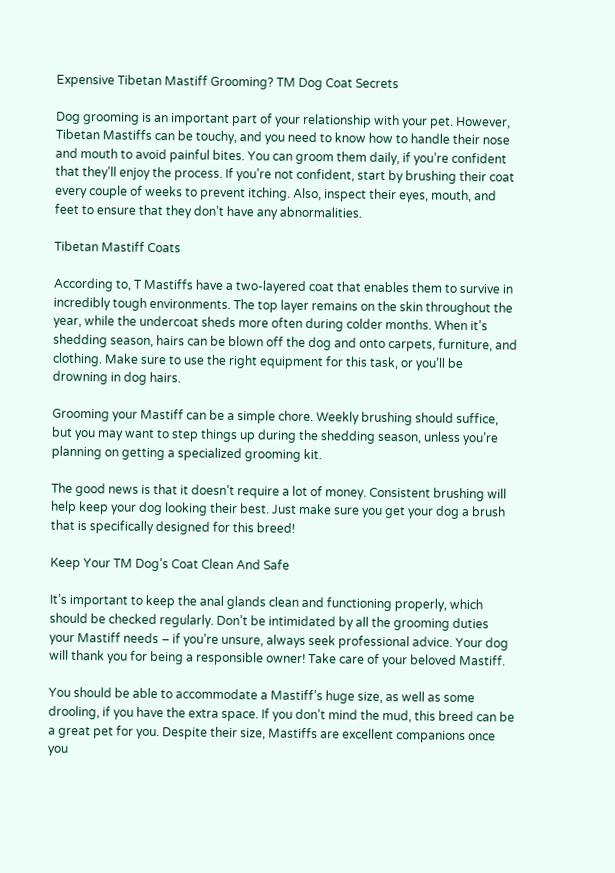Expensive Tibetan Mastiff Grooming? TM Dog Coat Secrets

Dog grooming is an important part of your relationship with your pet. However, Tibetan Mastiffs can be touchy, and you need to know how to handle their nose and mouth to avoid painful bites. You can groom them daily, if you’re confident that they’ll enjoy the process. If you’re not confident, start by brushing their coat every couple of weeks to prevent itching. Also, inspect their eyes, mouth, and feet to ensure that they don’t have any abnormalities.

Tibetan Mastiff Coats

According to, T Mastiffs have a two-layered coat that enables them to survive in incredibly tough environments. The top layer remains on the skin throughout the year, while the undercoat sheds more often during colder months. When it’s shedding season, hairs can be blown off the dog and onto carpets, furniture, and clothing. Make sure to use the right equipment for this task, or you’ll be drowning in dog hairs.

Grooming your Mastiff can be a simple chore. Weekly brushing should suffice, but you may want to step things up during the shedding season, unless you’re planning on getting a specialized grooming kit.

The good news is that it doesn’t require a lot of money. Consistent brushing will help keep your dog looking their best. Just make sure you get your dog a brush that is specifically designed for this breed!

Keep Your TM Dog’s Coat Clean And Safe

It’s important to keep the anal glands clean and functioning properly, which should be checked regularly. Don’t be intimidated by all the grooming duties your Mastiff needs – if you’re unsure, always seek professional advice. Your dog will thank you for being a responsible owner! Take care of your beloved Mastiff.

You should be able to accommodate a Mastiff’s huge size, as well as some drooling, if you have the extra space. If you don’t mind the mud, this breed can be a great pet for you. Despite their size, Mastiffs are excellent companions once you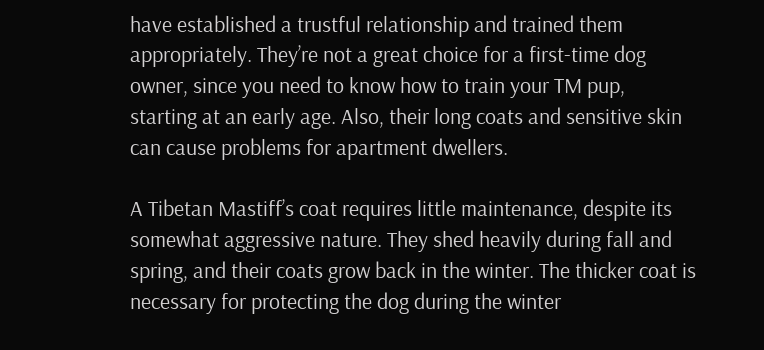have established a trustful relationship and trained them appropriately. They’re not a great choice for a first-time dog owner, since you need to know how to train your TM pup, starting at an early age. Also, their long coats and sensitive skin can cause problems for apartment dwellers.

A Tibetan Mastiff’s coat requires little maintenance, despite its somewhat aggressive nature. They shed heavily during fall and spring, and their coats grow back in the winter. The thicker coat is necessary for protecting the dog during the winter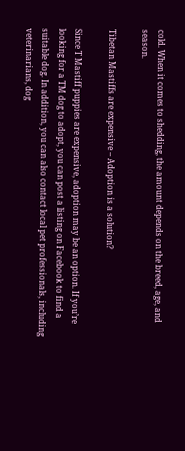cold. When it comes to shedding, the amount depends on the breed, age, and season.

Tibetan Mastiffs are expensive – Adoption is a solution?

Since T Mastiff puppies are expensive, adoption may be an option. If you’re looking for a TM dog to adopt, you can post a listing on Facebook to find a suitable dog. In addition, you can also contact local pet professionals, including veterinarians, dog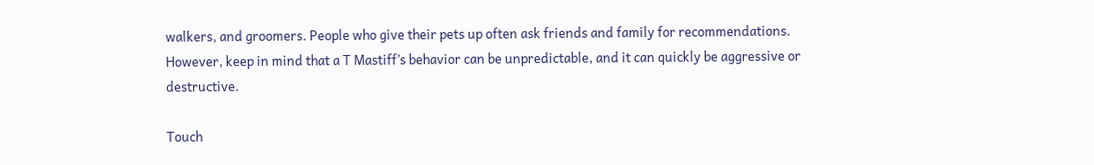walkers, and groomers. People who give their pets up often ask friends and family for recommendations. However, keep in mind that a T Mastiff’s behavior can be unpredictable, and it can quickly be aggressive or destructive.

Touch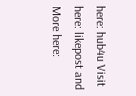here: hub4u Visit here: likepost and More here: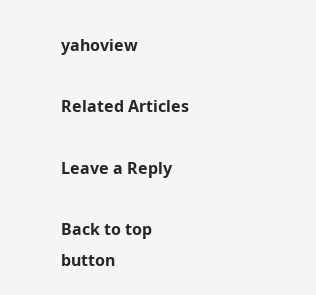yahoview

Related Articles

Leave a Reply

Back to top button